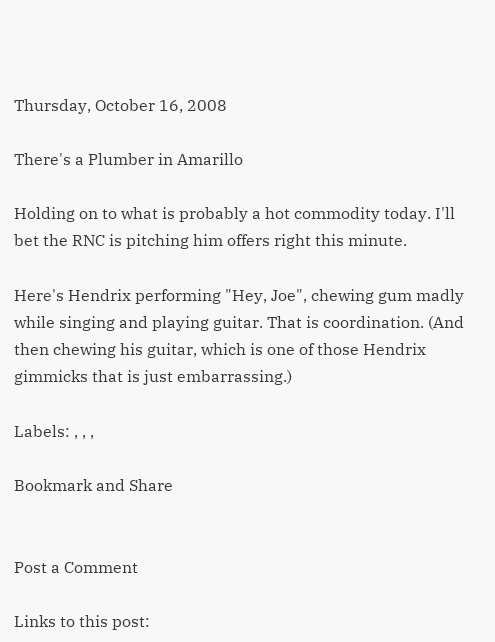Thursday, October 16, 2008

There's a Plumber in Amarillo

Holding on to what is probably a hot commodity today. I'll bet the RNC is pitching him offers right this minute.

Here's Hendrix performing "Hey, Joe", chewing gum madly while singing and playing guitar. That is coordination. (And then chewing his guitar, which is one of those Hendrix gimmicks that is just embarrassing.)

Labels: , , ,

Bookmark and Share


Post a Comment

Links to this post: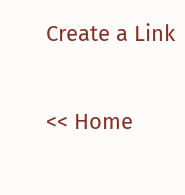Create a Link

<< Home